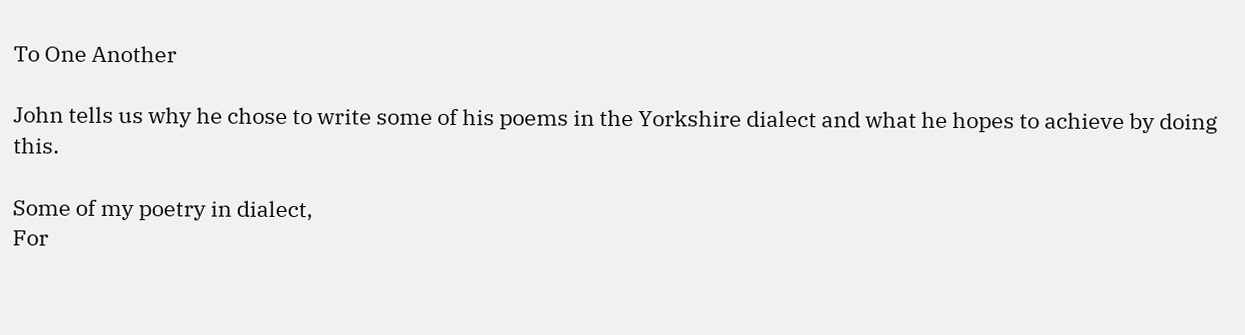To One Another

John tells us why he chose to write some of his poems in the Yorkshire dialect and what he hopes to achieve by doing this.

Some of my poetry in dialect,
For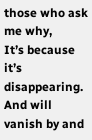those who ask me why,
It’s because it’s disappearing.
And will vanish by and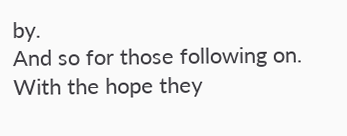by.
And so for those following on.
With the hope they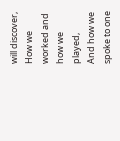will discover,
How we worked and how we played,
And how we spoke to one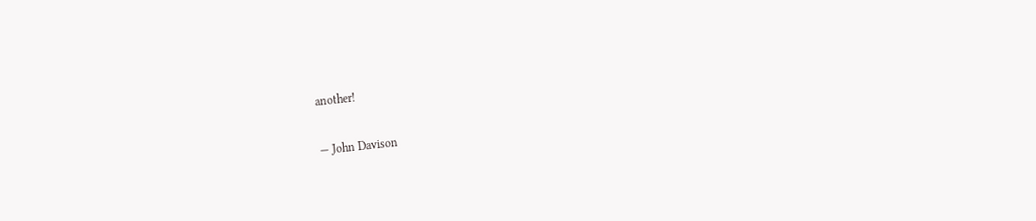another!

— John Davison